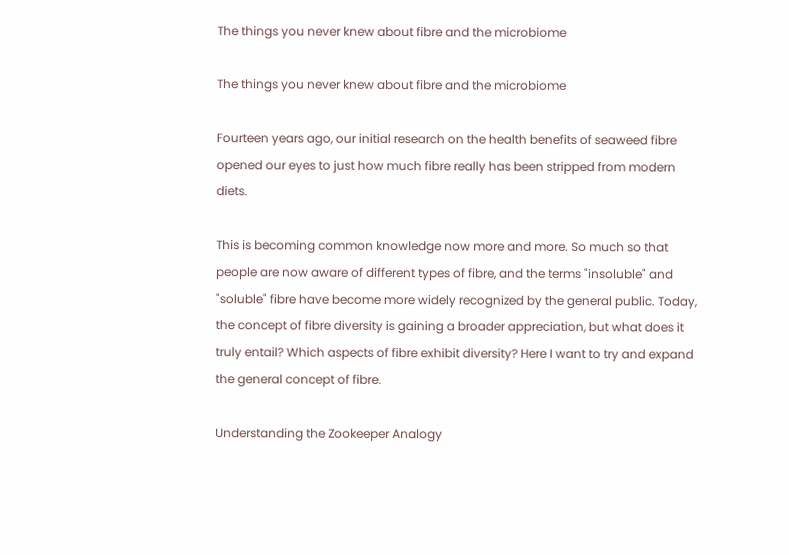The things you never knew about fibre and the microbiome

The things you never knew about fibre and the microbiome

Fourteen years ago, our initial research on the health benefits of seaweed fibre opened our eyes to just how much fibre really has been stripped from modern diets.

This is becoming common knowledge now more and more. So much so that people are now aware of different types of fibre, and the terms "insoluble" and "soluble" fibre have become more widely recognized by the general public. Today, the concept of fibre diversity is gaining a broader appreciation, but what does it truly entail? Which aspects of fibre exhibit diversity? Here I want to try and expand the general concept of fibre.

Understanding the Zookeeper Analogy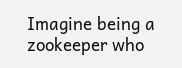Imagine being a zookeeper who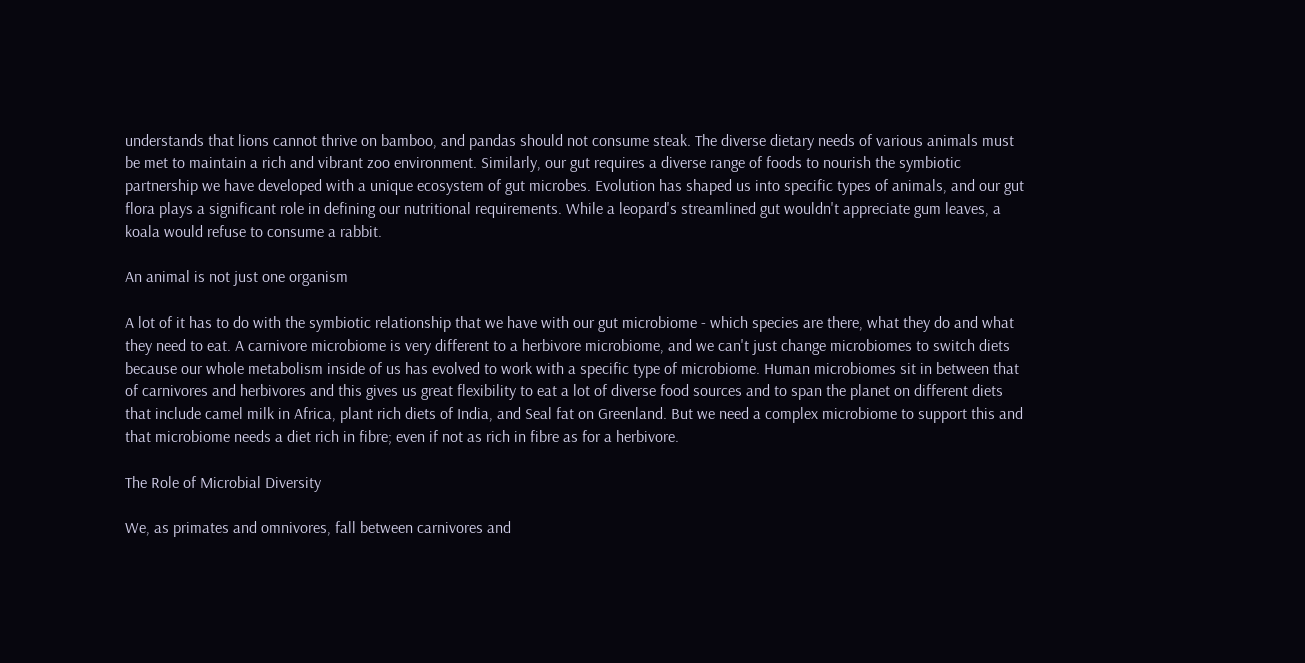understands that lions cannot thrive on bamboo, and pandas should not consume steak. The diverse dietary needs of various animals must be met to maintain a rich and vibrant zoo environment. Similarly, our gut requires a diverse range of foods to nourish the symbiotic partnership we have developed with a unique ecosystem of gut microbes. Evolution has shaped us into specific types of animals, and our gut flora plays a significant role in defining our nutritional requirements. While a leopard's streamlined gut wouldn't appreciate gum leaves, a koala would refuse to consume a rabbit.

An animal is not just one organism

A lot of it has to do with the symbiotic relationship that we have with our gut microbiome - which species are there, what they do and what they need to eat. A carnivore microbiome is very different to a herbivore microbiome, and we can't just change microbiomes to switch diets because our whole metabolism inside of us has evolved to work with a specific type of microbiome. Human microbiomes sit in between that of carnivores and herbivores and this gives us great flexibility to eat a lot of diverse food sources and to span the planet on different diets that include camel milk in Africa, plant rich diets of India, and Seal fat on Greenland. But we need a complex microbiome to support this and that microbiome needs a diet rich in fibre; even if not as rich in fibre as for a herbivore.

The Role of Microbial Diversity

We, as primates and omnivores, fall between carnivores and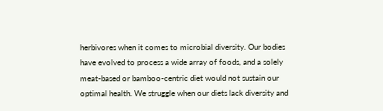herbivores when it comes to microbial diversity. Our bodies have evolved to process a wide array of foods, and a solely meat-based or bamboo-centric diet would not sustain our optimal health. We struggle when our diets lack diversity and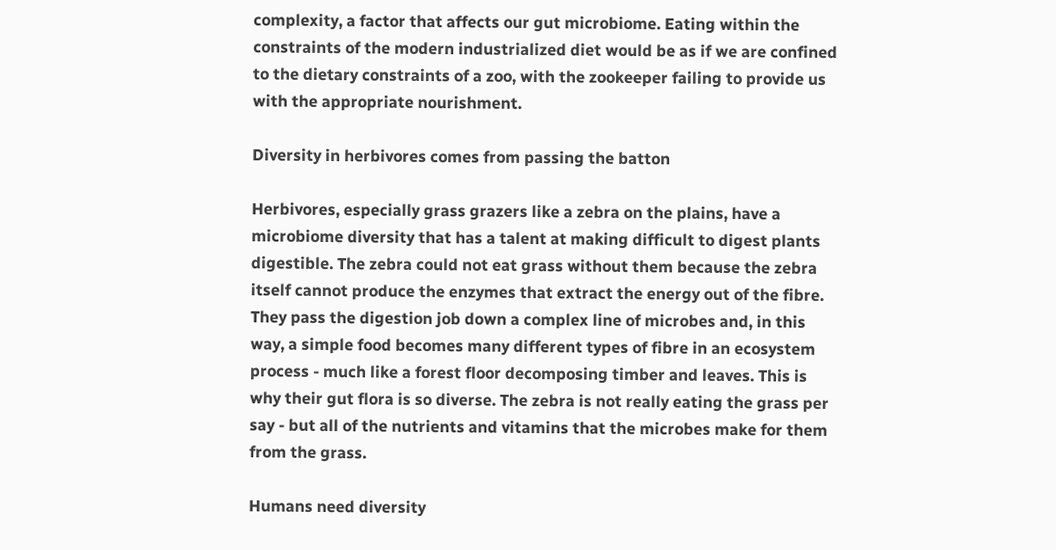complexity, a factor that affects our gut microbiome. Eating within the constraints of the modern industrialized diet would be as if we are confined to the dietary constraints of a zoo, with the zookeeper failing to provide us with the appropriate nourishment.

Diversity in herbivores comes from passing the batton

Herbivores, especially grass grazers like a zebra on the plains, have a microbiome diversity that has a talent at making difficult to digest plants digestible. The zebra could not eat grass without them because the zebra itself cannot produce the enzymes that extract the energy out of the fibre. They pass the digestion job down a complex line of microbes and, in this way, a simple food becomes many different types of fibre in an ecosystem process - much like a forest floor decomposing timber and leaves. This is why their gut flora is so diverse. The zebra is not really eating the grass per say - but all of the nutrients and vitamins that the microbes make for them from the grass.

Humans need diversity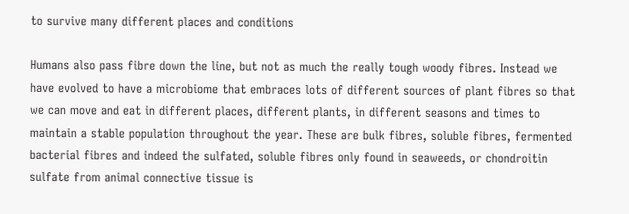to survive many different places and conditions

Humans also pass fibre down the line, but not as much the really tough woody fibres. Instead we have evolved to have a microbiome that embraces lots of different sources of plant fibres so that we can move and eat in different places, different plants, in different seasons and times to maintain a stable population throughout the year. These are bulk fibres, soluble fibres, fermented bacterial fibres and indeed the sulfated, soluble fibres only found in seaweeds, or chondroitin sulfate from animal connective tissue is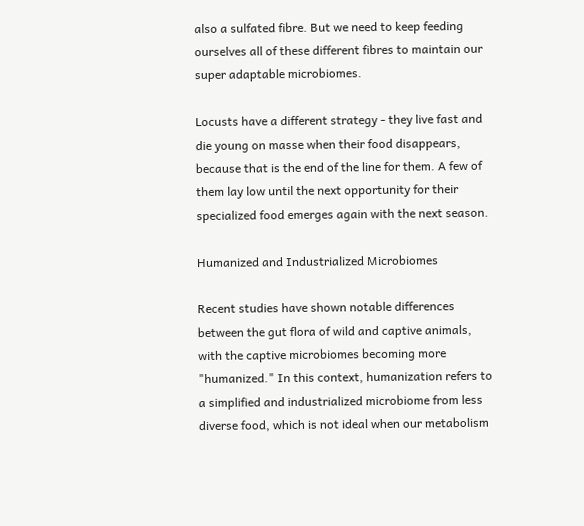also a sulfated fibre. But we need to keep feeding ourselves all of these different fibres to maintain our super adaptable microbiomes.

Locusts have a different strategy - they live fast and die young on masse when their food disappears, because that is the end of the line for them. A few of them lay low until the next opportunity for their specialized food emerges again with the next season.

Humanized and Industrialized Microbiomes

Recent studies have shown notable differences between the gut flora of wild and captive animals, with the captive microbiomes becoming more "humanized." In this context, humanization refers to a simplified and industrialized microbiome from less diverse food, which is not ideal when our metabolism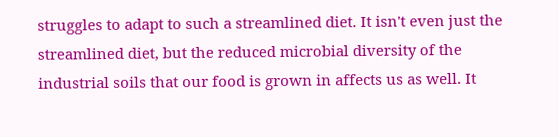struggles to adapt to such a streamlined diet. It isn't even just the streamlined diet, but the reduced microbial diversity of the industrial soils that our food is grown in affects us as well. It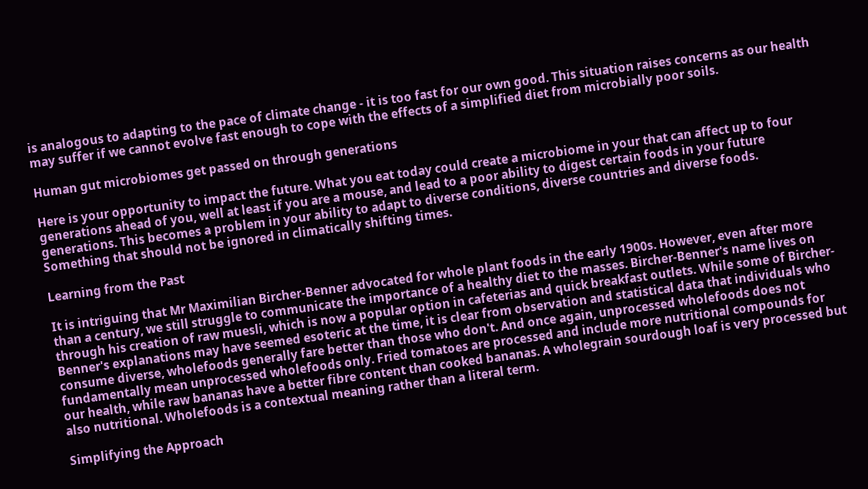is analogous to adapting to the pace of climate change - it is too fast for our own good. This situation raises concerns as our health may suffer if we cannot evolve fast enough to cope with the effects of a simplified diet from microbially poor soils.

Human gut microbiomes get passed on through generations

Here is your opportunity to impact the future. What you eat today could create a microbiome in your that can affect up to four generations ahead of you, well at least if you are a mouse, and lead to a poor ability to digest certain foods in your future generations. This becomes a problem in your ability to adapt to diverse conditions, diverse countries and diverse foods. Something that should not be ignored in climatically shifting times.

Learning from the Past

It is intriguing that Mr Maximilian Bircher-Benner advocated for whole plant foods in the early 1900s. However, even after more than a century, we still struggle to communicate the importance of a healthy diet to the masses. Bircher-Benner's name lives on through his creation of raw muesli, which is now a popular option in cafeterias and quick breakfast outlets. While some of Bircher-Benner's explanations may have seemed esoteric at the time, it is clear from observation and statistical data that individuals who consume diverse, wholefoods generally fare better than those who don't. And once again, unprocessed wholefoods does not fundamentally mean unprocessed wholefoods only. Fried tomatoes are processed and include more nutritional compounds for our health, while raw bananas have a better fibre content than cooked bananas. A wholegrain sourdough loaf is very processed but also nutritional. Wholefoods is a contextual meaning rather than a literal term.

Simplifying the Approach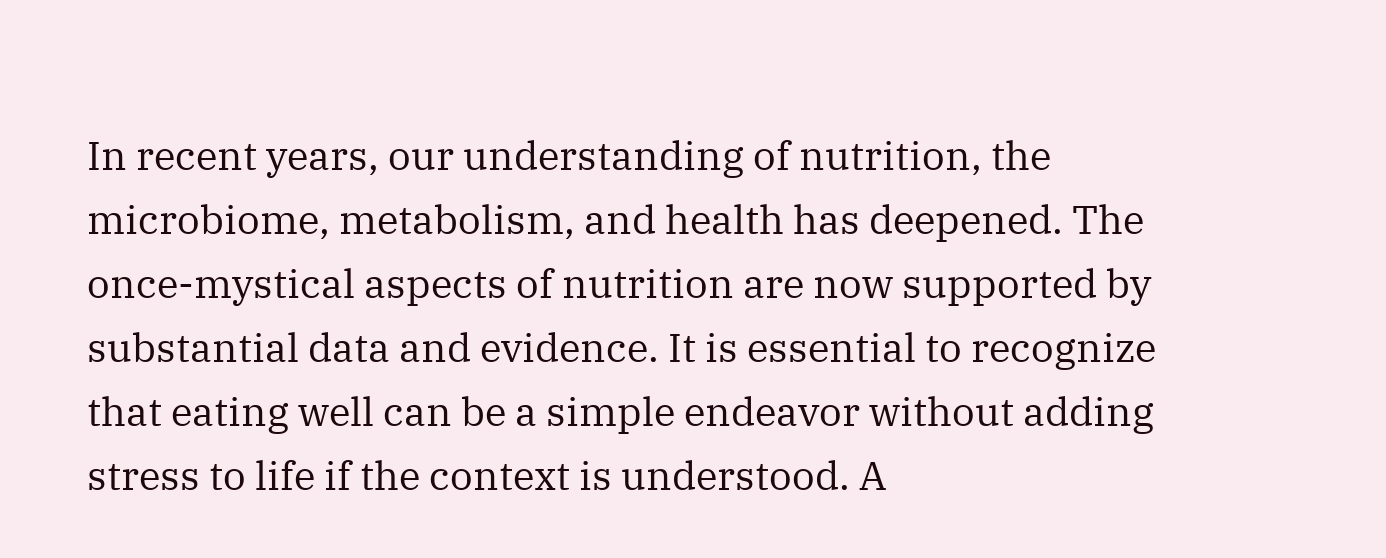In recent years, our understanding of nutrition, the microbiome, metabolism, and health has deepened. The once-mystical aspects of nutrition are now supported by substantial data and evidence. It is essential to recognize that eating well can be a simple endeavor without adding stress to life if the context is understood. A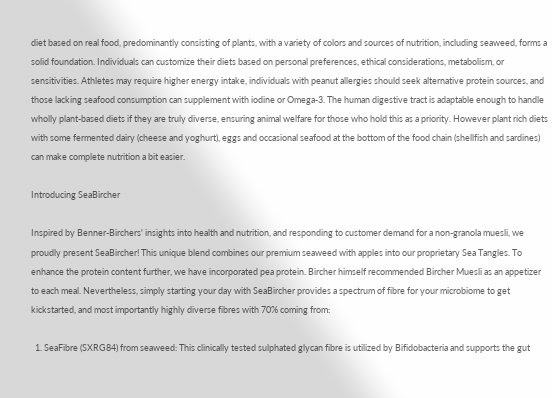diet based on real food, predominantly consisting of plants, with a variety of colors and sources of nutrition, including seaweed, forms a solid foundation. Individuals can customize their diets based on personal preferences, ethical considerations, metabolism, or sensitivities. Athletes may require higher energy intake, individuals with peanut allergies should seek alternative protein sources, and those lacking seafood consumption can supplement with iodine or Omega-3. The human digestive tract is adaptable enough to handle wholly plant-based diets if they are truly diverse, ensuring animal welfare for those who hold this as a priority. However plant rich diets with some fermented dairy (cheese and yoghurt), eggs and occasional seafood at the bottom of the food chain (shellfish and sardines) can make complete nutrition a bit easier.

Introducing SeaBircher

Inspired by Benner-Birchers' insights into health and nutrition, and responding to customer demand for a non-granola muesli, we proudly present SeaBircher! This unique blend combines our premium seaweed with apples into our proprietary Sea Tangles. To enhance the protein content further, we have incorporated pea protein. Bircher himself recommended Bircher Muesli as an appetizer to each meal. Nevertheless, simply starting your day with SeaBircher provides a spectrum of fibre for your microbiome to get kickstarted, and most importantly highly diverse fibres with 70% coming from:

  1. SeaFibre (SXRG84) from seaweed: This clinically tested sulphated glycan fibre is utilized by Bifidobacteria and supports the gut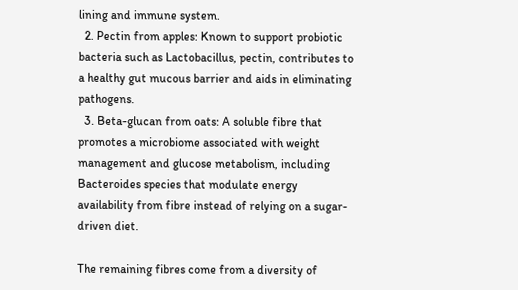lining and immune system.
  2. Pectin from apples: Known to support probiotic bacteria such as Lactobacillus, pectin, contributes to a healthy gut mucous barrier and aids in eliminating pathogens.
  3. Beta-glucan from oats: A soluble fibre that promotes a microbiome associated with weight management and glucose metabolism, including Bacteroides species that modulate energy availability from fibre instead of relying on a sugar-driven diet.

The remaining fibres come from a diversity of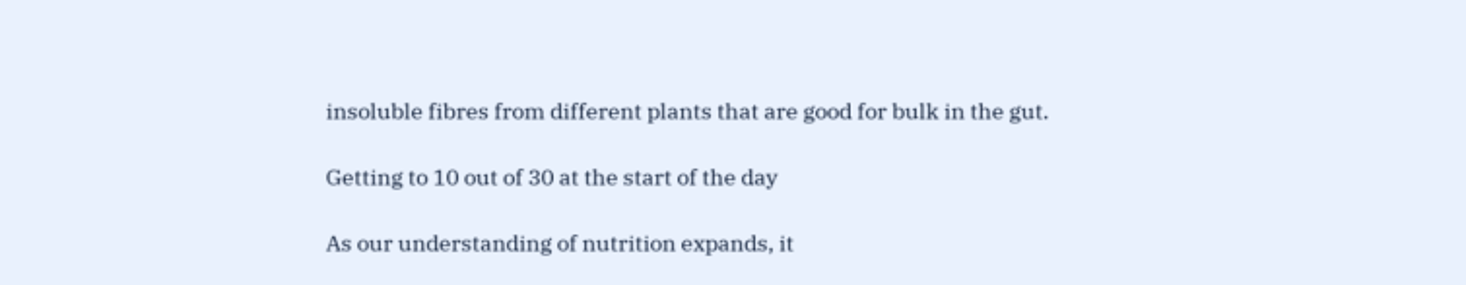insoluble fibres from different plants that are good for bulk in the gut.

Getting to 10 out of 30 at the start of the day

As our understanding of nutrition expands, it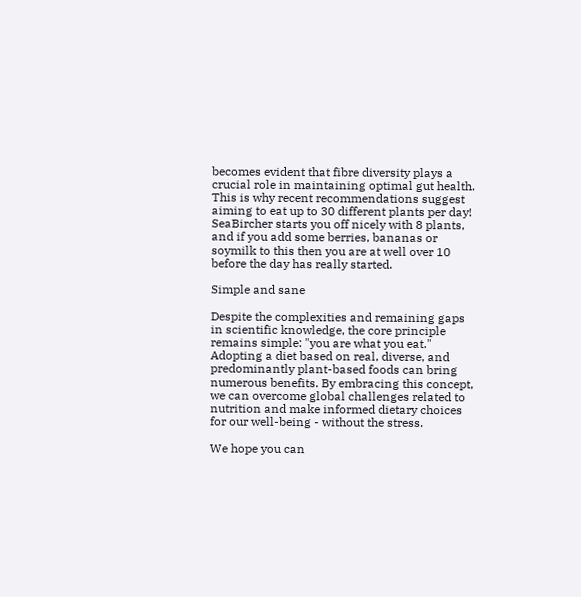becomes evident that fibre diversity plays a crucial role in maintaining optimal gut health. This is why recent recommendations suggest aiming to eat up to 30 different plants per day! SeaBircher starts you off nicely with 8 plants, and if you add some berries, bananas or soymilk to this then you are at well over 10 before the day has really started.

Simple and sane

Despite the complexities and remaining gaps in scientific knowledge, the core principle remains simple: "you are what you eat." Adopting a diet based on real, diverse, and predominantly plant-based foods can bring numerous benefits. By embracing this concept, we can overcome global challenges related to nutrition and make informed dietary choices for our well-being - without the stress.

We hope you can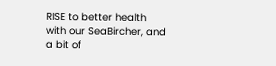RISE to better health with our SeaBircher, and a bit of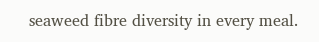seaweed fibre diversity in every meal.